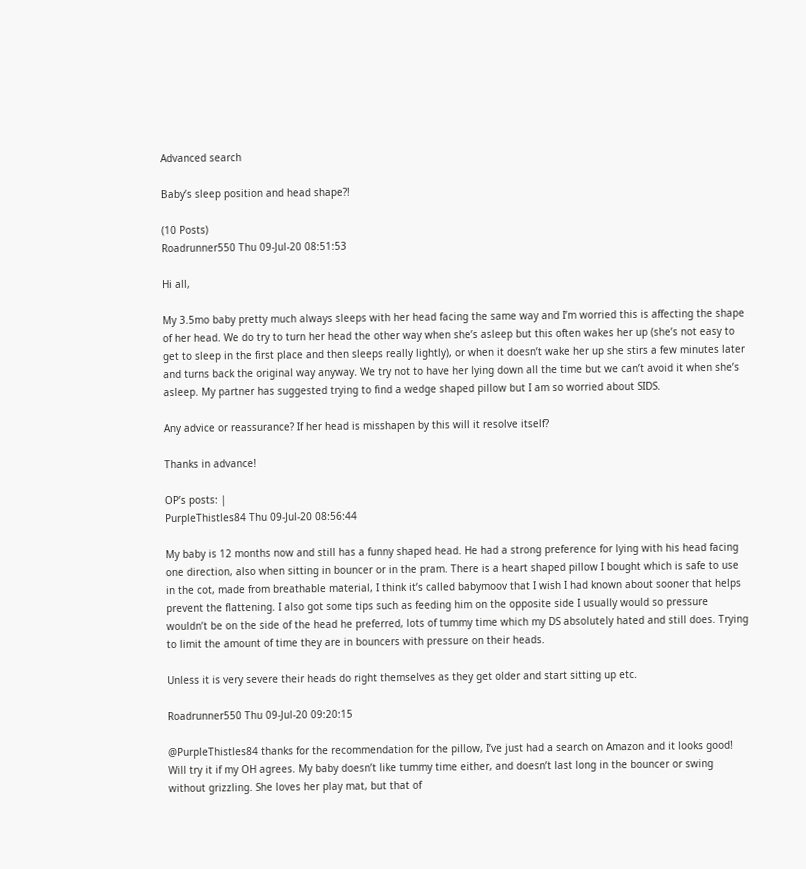Advanced search

Baby’s sleep position and head shape?!

(10 Posts)
Roadrunner550 Thu 09-Jul-20 08:51:53

Hi all,

My 3.5mo baby pretty much always sleeps with her head facing the same way and I’m worried this is affecting the shape of her head. We do try to turn her head the other way when she’s asleep but this often wakes her up (she’s not easy to get to sleep in the first place and then sleeps really lightly), or when it doesn’t wake her up she stirs a few minutes later and turns back the original way anyway. We try not to have her lying down all the time but we can’t avoid it when she’s asleep. My partner has suggested trying to find a wedge shaped pillow but I am so worried about SIDS.

Any advice or reassurance? If her head is misshapen by this will it resolve itself?

Thanks in advance!

OP’s posts: |
PurpleThistles84 Thu 09-Jul-20 08:56:44

My baby is 12 months now and still has a funny shaped head. He had a strong preference for lying with his head facing one direction, also when sitting in bouncer or in the pram. There is a heart shaped pillow I bought which is safe to use in the cot, made from breathable material, I think it’s called babymoov that I wish I had known about sooner that helps prevent the flattening. I also got some tips such as feeding him on the opposite side I usually would so pressure wouldn’t be on the side of the head he preferred, lots of tummy time which my DS absolutely hated and still does. Trying to limit the amount of time they are in bouncers with pressure on their heads.

Unless it is very severe their heads do right themselves as they get older and start sitting up etc.

Roadrunner550 Thu 09-Jul-20 09:20:15

@PurpleThistles84 thanks for the recommendation for the pillow, I’ve just had a search on Amazon and it looks good! Will try it if my OH agrees. My baby doesn’t like tummy time either, and doesn’t last long in the bouncer or swing without grizzling. She loves her play mat, but that of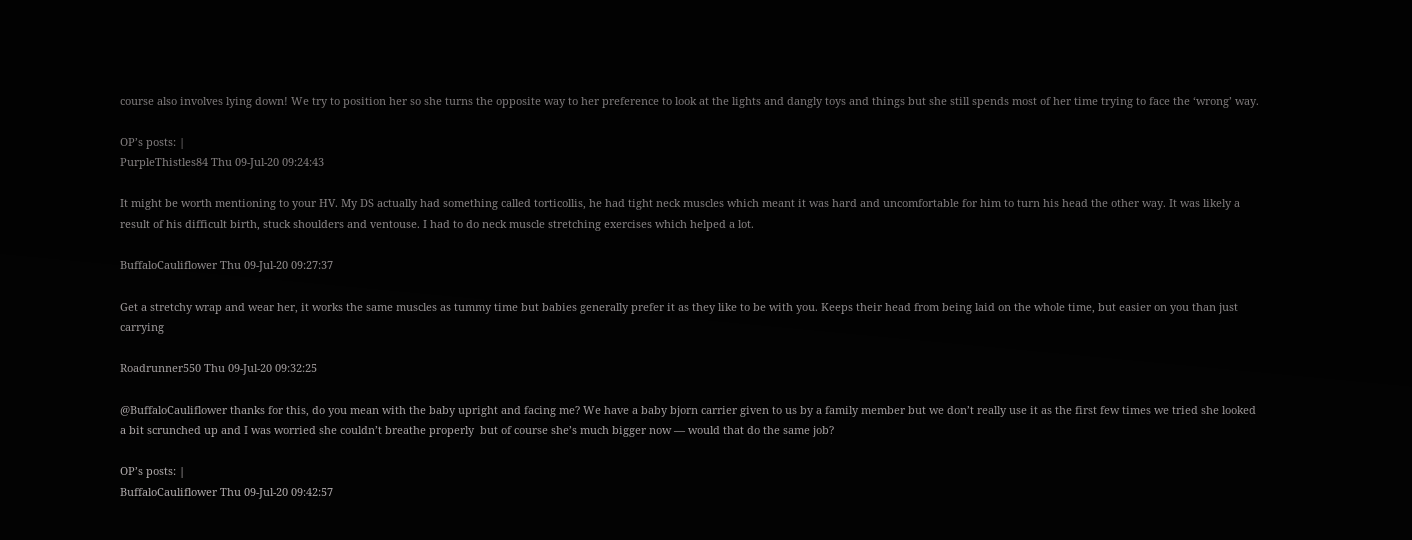course also involves lying down! We try to position her so she turns the opposite way to her preference to look at the lights and dangly toys and things but she still spends most of her time trying to face the ‘wrong’ way.

OP’s posts: |
PurpleThistles84 Thu 09-Jul-20 09:24:43

It might be worth mentioning to your HV. My DS actually had something called torticollis, he had tight neck muscles which meant it was hard and uncomfortable for him to turn his head the other way. It was likely a result of his difficult birth, stuck shoulders and ventouse. I had to do neck muscle stretching exercises which helped a lot.

BuffaloCauliflower Thu 09-Jul-20 09:27:37

Get a stretchy wrap and wear her, it works the same muscles as tummy time but babies generally prefer it as they like to be with you. Keeps their head from being laid on the whole time, but easier on you than just carrying

Roadrunner550 Thu 09-Jul-20 09:32:25

@BuffaloCauliflower thanks for this, do you mean with the baby upright and facing me? We have a baby bjorn carrier given to us by a family member but we don’t really use it as the first few times we tried she looked a bit scrunched up and I was worried she couldn’t breathe properly  but of course she’s much bigger now — would that do the same job?

OP’s posts: |
BuffaloCauliflower Thu 09-Jul-20 09:42:57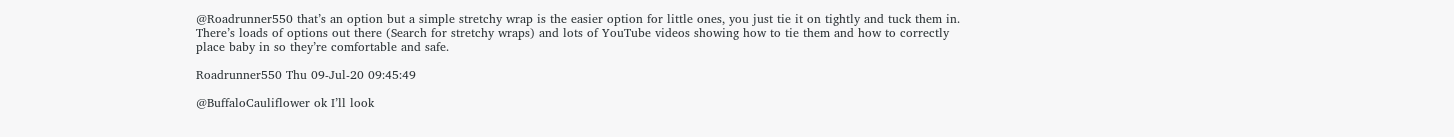@Roadrunner550 that’s an option but a simple stretchy wrap is the easier option for little ones, you just tie it on tightly and tuck them in. There’s loads of options out there (Search for stretchy wraps) and lots of YouTube videos showing how to tie them and how to correctly place baby in so they’re comfortable and safe.

Roadrunner550 Thu 09-Jul-20 09:45:49

@BuffaloCauliflower ok I’ll look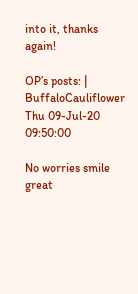into it, thanks again!

OP’s posts: |
BuffaloCauliflower Thu 09-Jul-20 09:50:00

No worries smile great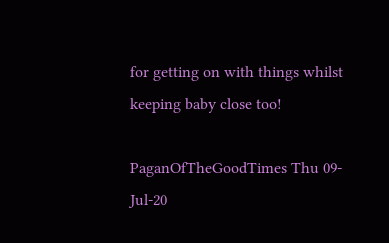for getting on with things whilst keeping baby close too!

PaganOfTheGoodTimes Thu 09-Jul-20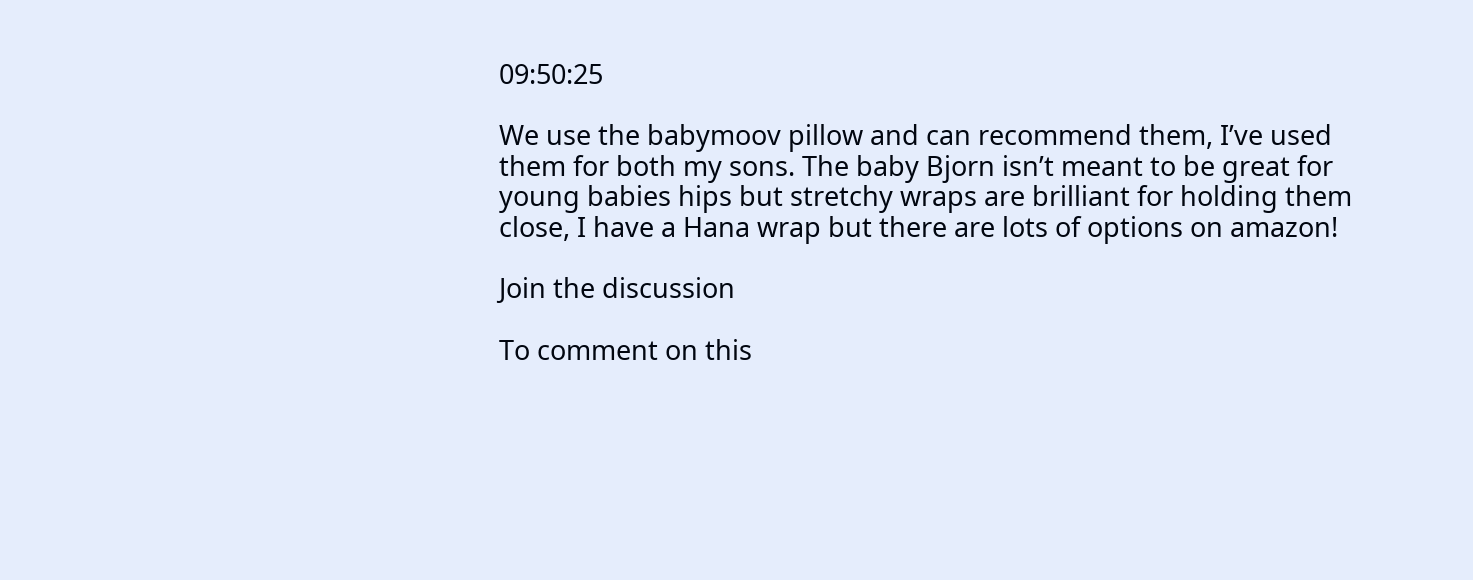09:50:25

We use the babymoov pillow and can recommend them, I’ve used them for both my sons. The baby Bjorn isn’t meant to be great for young babies hips but stretchy wraps are brilliant for holding them close, I have a Hana wrap but there are lots of options on amazon!

Join the discussion

To comment on this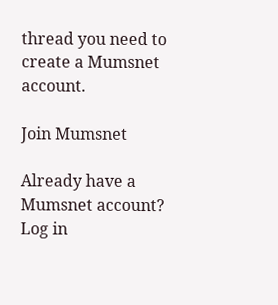thread you need to create a Mumsnet account.

Join Mumsnet

Already have a Mumsnet account? Log in